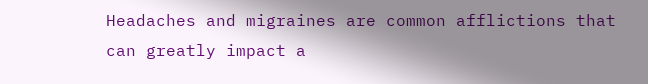Headaches and migraines are common afflictions that can greatly impact a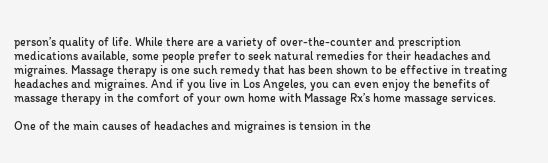person’s quality of life. While there are a variety of over-the-counter and prescription medications available, some people prefer to seek natural remedies for their headaches and migraines. Massage therapy is one such remedy that has been shown to be effective in treating headaches and migraines. And if you live in Los Angeles, you can even enjoy the benefits of massage therapy in the comfort of your own home with Massage Rx’s home massage services.

One of the main causes of headaches and migraines is tension in the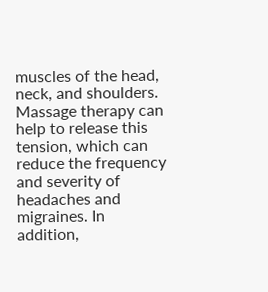muscles of the head, neck, and shoulders. Massage therapy can help to release this tension, which can reduce the frequency and severity of headaches and migraines. In addition,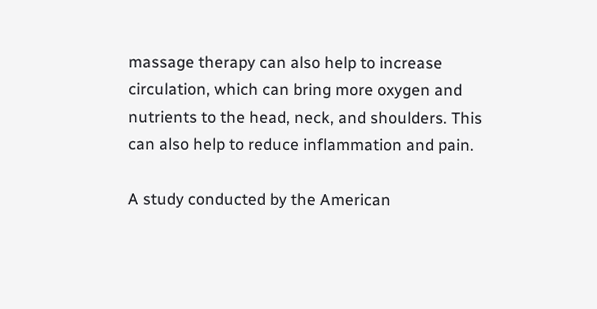massage therapy can also help to increase circulation, which can bring more oxygen and nutrients to the head, neck, and shoulders. This can also help to reduce inflammation and pain.

A study conducted by the American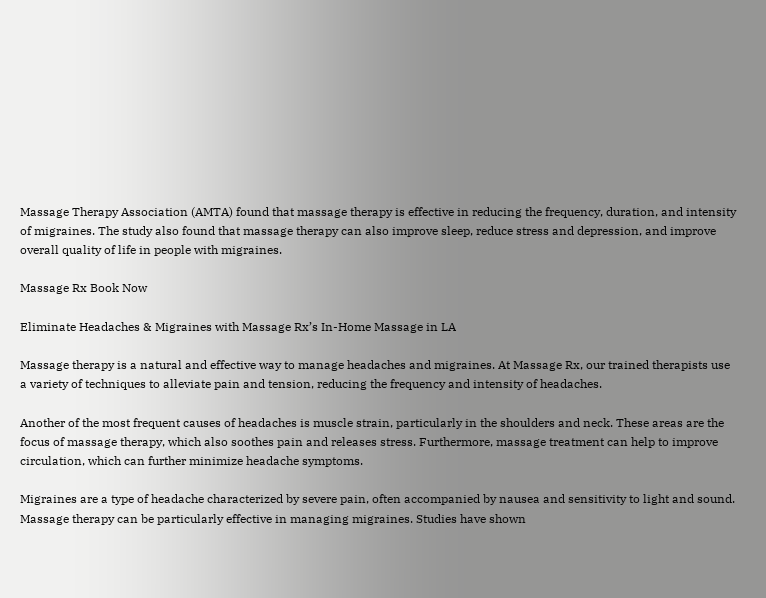Massage Therapy Association (AMTA) found that massage therapy is effective in reducing the frequency, duration, and intensity of migraines. The study also found that massage therapy can also improve sleep, reduce stress and depression, and improve overall quality of life in people with migraines.

Massage Rx Book Now

Eliminate Headaches & Migraines with Massage Rx’s In-Home Massage in LA

Massage therapy is a natural and effective way to manage headaches and migraines. At Massage Rx, our trained therapists use a variety of techniques to alleviate pain and tension, reducing the frequency and intensity of headaches.

Another of the most frequent causes of headaches is muscle strain, particularly in the shoulders and neck. These areas are the focus of massage therapy, which also soothes pain and releases stress. Furthermore, massage treatment can help to improve circulation, which can further minimize headache symptoms.

Migraines are a type of headache characterized by severe pain, often accompanied by nausea and sensitivity to light and sound. Massage therapy can be particularly effective in managing migraines. Studies have shown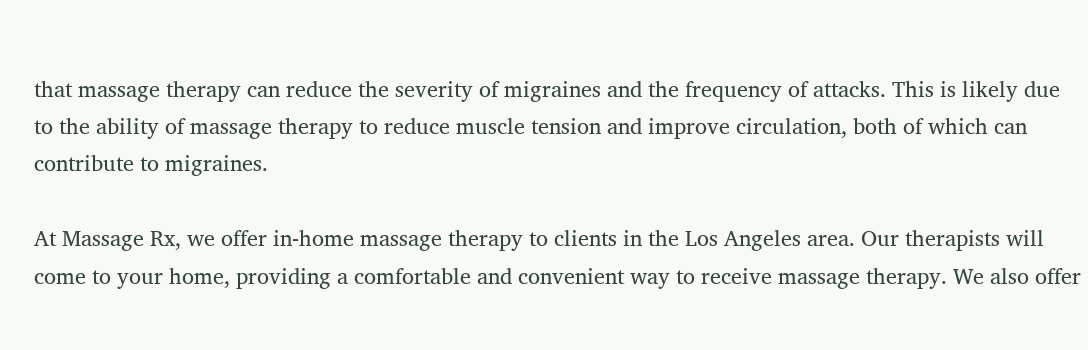that massage therapy can reduce the severity of migraines and the frequency of attacks. This is likely due to the ability of massage therapy to reduce muscle tension and improve circulation, both of which can contribute to migraines.

At Massage Rx, we offer in-home massage therapy to clients in the Los Angeles area. Our therapists will come to your home, providing a comfortable and convenient way to receive massage therapy. We also offer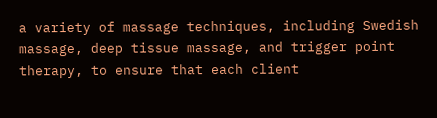a variety of massage techniques, including Swedish massage, deep tissue massage, and trigger point therapy, to ensure that each client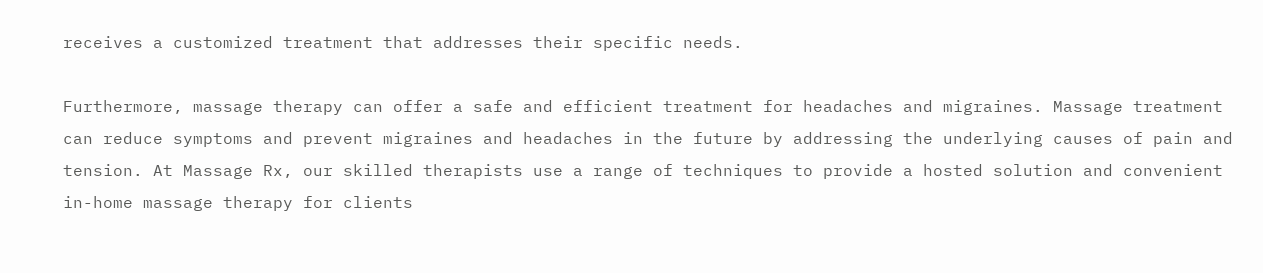receives a customized treatment that addresses their specific needs.

Furthermore, massage therapy can offer a safe and efficient treatment for headaches and migraines. Massage treatment can reduce symptoms and prevent migraines and headaches in the future by addressing the underlying causes of pain and tension. At Massage Rx, our skilled therapists use a range of techniques to provide a hosted solution and convenient in-home massage therapy for clients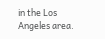in the Los Angeles area.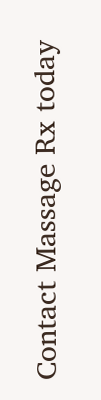Contact Massage Rx today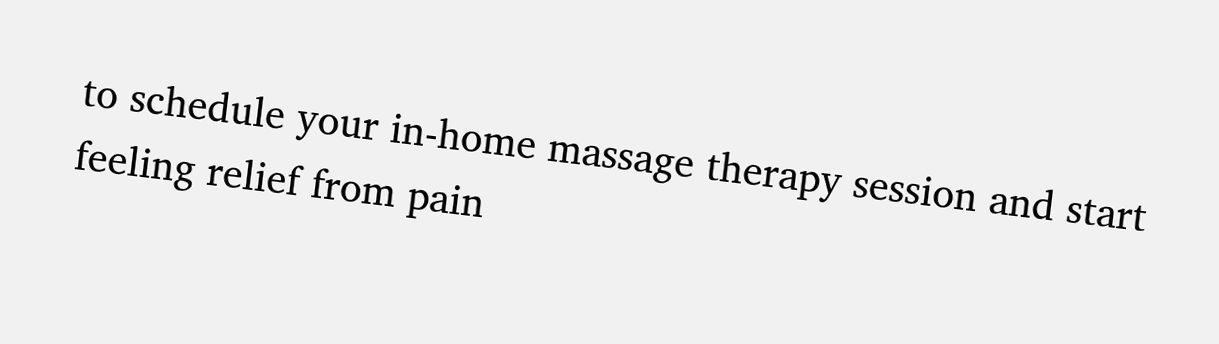to schedule your in-home massage therapy session and start feeling relief from pain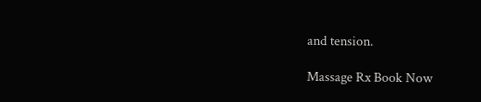and tension.

Massage Rx Book Now